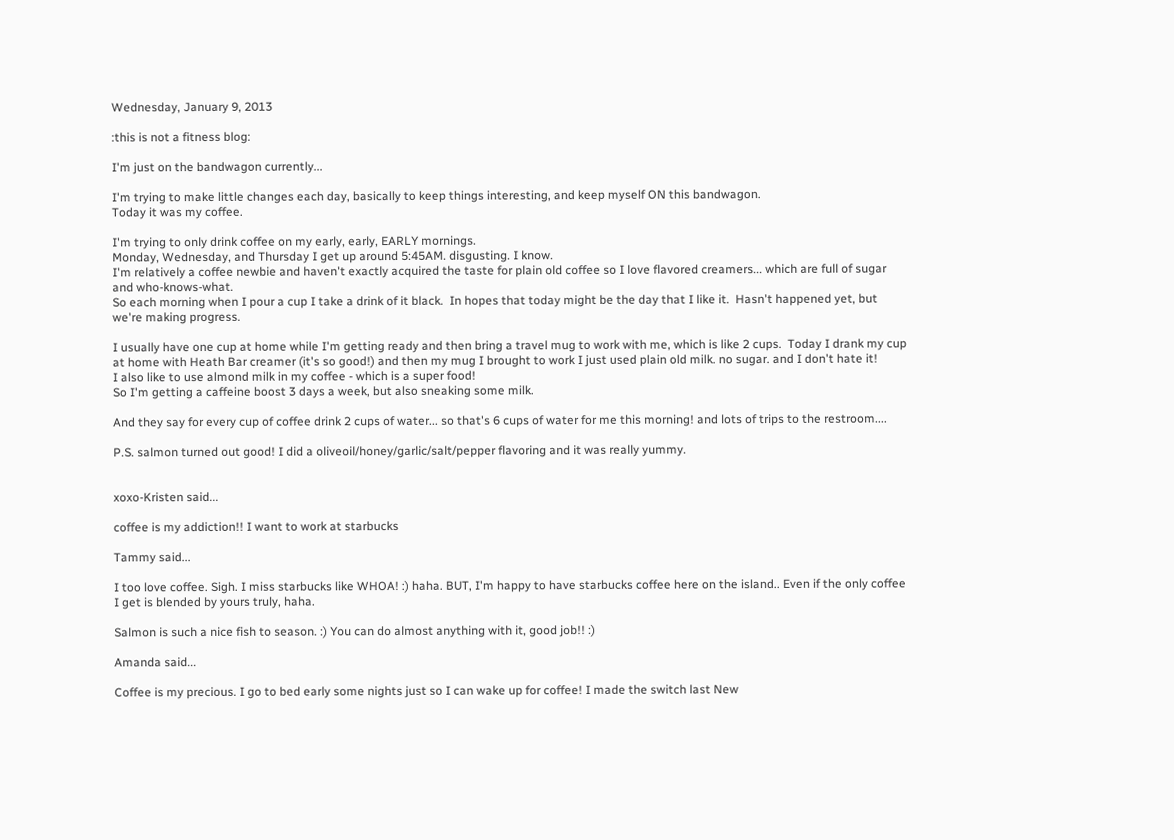Wednesday, January 9, 2013

:this is not a fitness blog:

I'm just on the bandwagon currently...

I'm trying to make little changes each day, basically to keep things interesting, and keep myself ON this bandwagon.
Today it was my coffee.

I'm trying to only drink coffee on my early, early, EARLY mornings.
Monday, Wednesday, and Thursday I get up around 5:45AM. disgusting. I know.
I'm relatively a coffee newbie and haven't exactly acquired the taste for plain old coffee so I love flavored creamers... which are full of sugar and who-knows-what.
So each morning when I pour a cup I take a drink of it black.  In hopes that today might be the day that I like it.  Hasn't happened yet, but we're making progress.

I usually have one cup at home while I'm getting ready and then bring a travel mug to work with me, which is like 2 cups.  Today I drank my cup at home with Heath Bar creamer (it's so good!) and then my mug I brought to work I just used plain old milk. no sugar. and I don't hate it!
I also like to use almond milk in my coffee - which is a super food!
So I'm getting a caffeine boost 3 days a week, but also sneaking some milk.

And they say for every cup of coffee drink 2 cups of water... so that's 6 cups of water for me this morning! and lots of trips to the restroom....

P.S. salmon turned out good! I did a oliveoil/honey/garlic/salt/pepper flavoring and it was really yummy.


xoxo-Kristen said...

coffee is my addiction!! I want to work at starbucks

Tammy said...

I too love coffee. Sigh. I miss starbucks like WHOA! :) haha. BUT, I'm happy to have starbucks coffee here on the island.. Even if the only coffee I get is blended by yours truly, haha.

Salmon is such a nice fish to season. :) You can do almost anything with it, good job!! :)

Amanda said...

Coffee is my precious. I go to bed early some nights just so I can wake up for coffee! I made the switch last New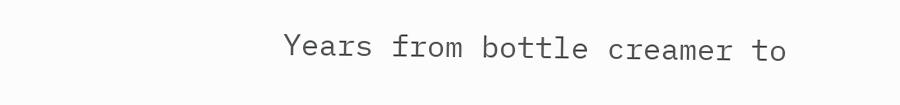Years from bottle creamer to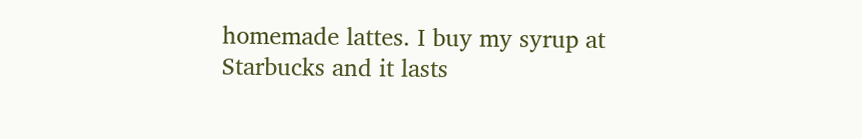homemade lattes. I buy my syrup at Starbucks and it lasts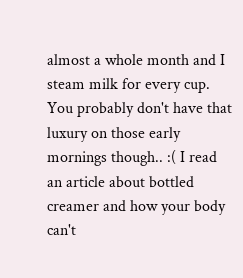almost a whole month and I steam milk for every cup. You probably don't have that luxury on those early mornings though.. :( I read an article about bottled creamer and how your body can't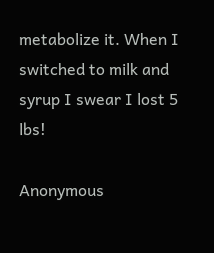metabolize it. When I switched to milk and syrup I swear I lost 5 lbs!

Anonymous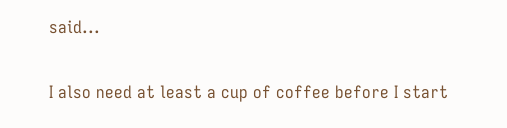said...

I also need at least a cup of coffee before I start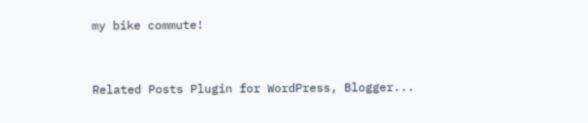my bike commute!


Related Posts Plugin for WordPress, Blogger...